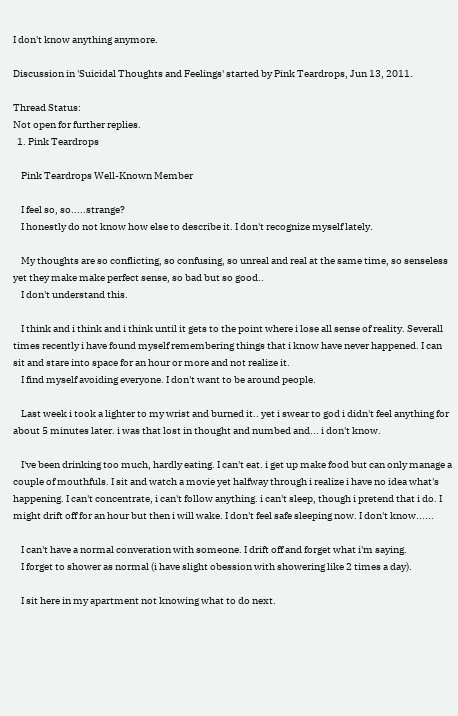I don't know anything anymore.

Discussion in 'Suicidal Thoughts and Feelings' started by Pink Teardrops, Jun 13, 2011.

Thread Status:
Not open for further replies.
  1. Pink Teardrops

    Pink Teardrops Well-Known Member

    I feel so, so.....strange?
    I honestly do not know how else to describe it. I don't recognize myself lately.

    My thoughts are so conflicting, so confusing, so unreal and real at the same time, so senseless yet they make make perfect sense, so bad but so good..
    I don't understand this.

    I think and i think and i think until it gets to the point where i lose all sense of reality. Severall times recently i have found myself remembering things that i know have never happened. I can sit and stare into space for an hour or more and not realize it.
    I find myself avoiding everyone. I don't want to be around people.

    Last week i took a lighter to my wrist and burned it.. yet i swear to god i didn't feel anything for about 5 minutes later. i was that lost in thought and numbed and... i don't know.

    I've been drinking too much, hardly eating. I can't eat. i get up make food but can only manage a couple of mouthfuls. I sit and watch a movie yet halfway through i realize i have no idea what's happening. I can't concentrate, i can't follow anything. i can't sleep, though i pretend that i do. I might drift off for an hour but then i will wake. I don't feel safe sleeping now. I don't know......

    I can't have a normal converation with someone. I drift off and forget what i'm saying.
    I forget to shower as normal (i have slight obession with showering like 2 times a day).

    I sit here in my apartment not knowing what to do next.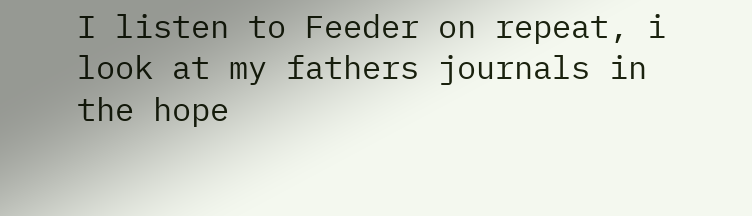I listen to Feeder on repeat, i look at my fathers journals in the hope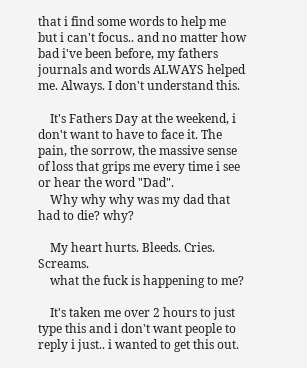that i find some words to help me but i can't focus.. and no matter how bad i've been before, my fathers journals and words ALWAYS helped me. Always. I don't understand this.

    It's Fathers Day at the weekend, i don't want to have to face it. The pain, the sorrow, the massive sense of loss that grips me every time i see or hear the word "Dad".
    Why why why was my dad that had to die? why?

    My heart hurts. Bleeds. Cries. Screams.
    what the fuck is happening to me?

    It's taken me over 2 hours to just type this and i don't want people to reply i just.. i wanted to get this out.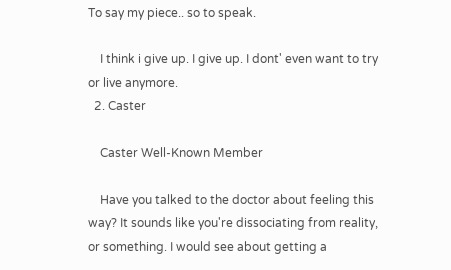To say my piece.. so to speak.

    I think i give up. I give up. I dont' even want to try or live anymore.
  2. Caster

    Caster Well-Known Member

    Have you talked to the doctor about feeling this way? It sounds like you're dissociating from reality, or something. I would see about getting a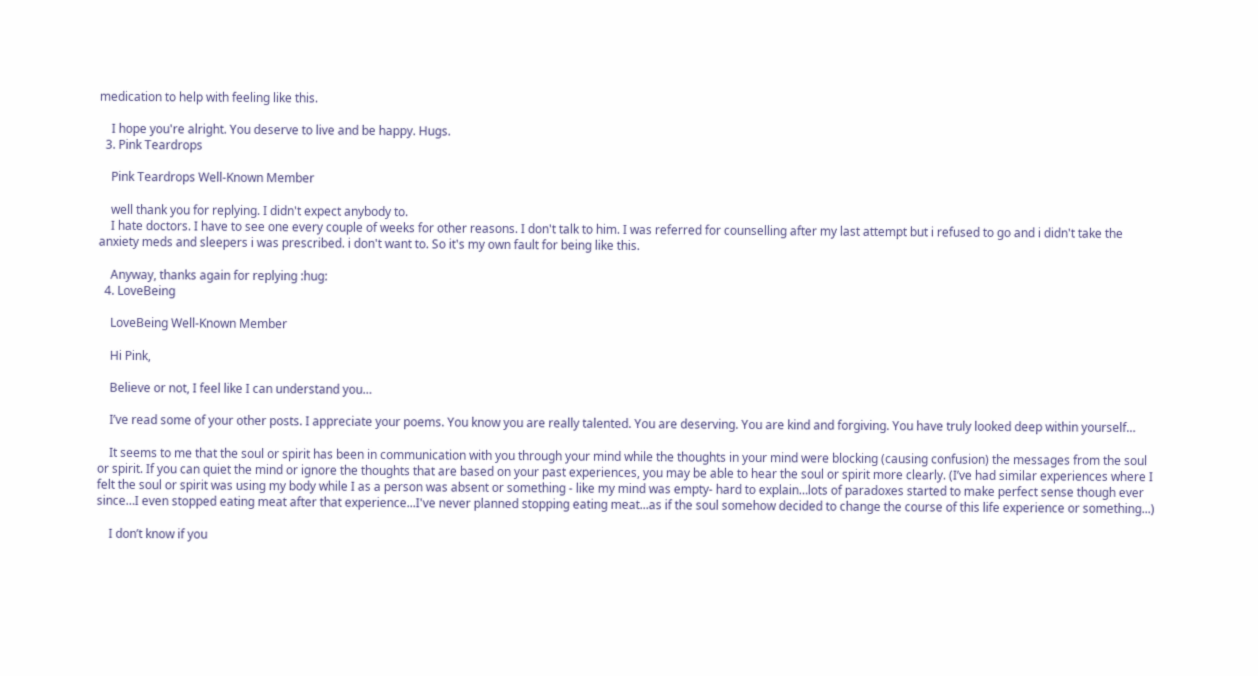medication to help with feeling like this.

    I hope you're alright. You deserve to live and be happy. Hugs.
  3. Pink Teardrops

    Pink Teardrops Well-Known Member

    well thank you for replying. I didn't expect anybody to.
    I hate doctors. I have to see one every couple of weeks for other reasons. I don't talk to him. I was referred for counselling after my last attempt but i refused to go and i didn't take the anxiety meds and sleepers i was prescribed. i don't want to. So it's my own fault for being like this.

    Anyway, thanks again for replying :hug:
  4. LoveBeing

    LoveBeing Well-Known Member

    Hi Pink,

    Believe or not, I feel like I can understand you…

    I’ve read some of your other posts. I appreciate your poems. You know you are really talented. You are deserving. You are kind and forgiving. You have truly looked deep within yourself…

    It seems to me that the soul or spirit has been in communication with you through your mind while the thoughts in your mind were blocking (causing confusion) the messages from the soul or spirit. If you can quiet the mind or ignore the thoughts that are based on your past experiences, you may be able to hear the soul or spirit more clearly. (I’ve had similar experiences where I felt the soul or spirit was using my body while I as a person was absent or something - like my mind was empty- hard to explain…lots of paradoxes started to make perfect sense though ever since…I even stopped eating meat after that experience...I've never planned stopping eating meat...as if the soul somehow decided to change the course of this life experience or something...)

    I don’t know if you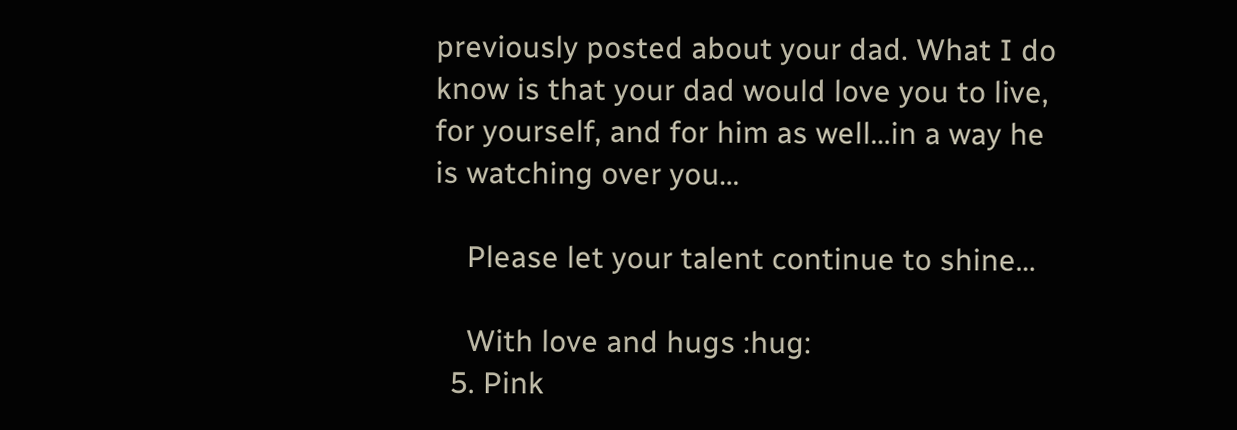previously posted about your dad. What I do know is that your dad would love you to live, for yourself, and for him as well…in a way he is watching over you…

    Please let your talent continue to shine…

    With love and hugs :hug:
  5. Pink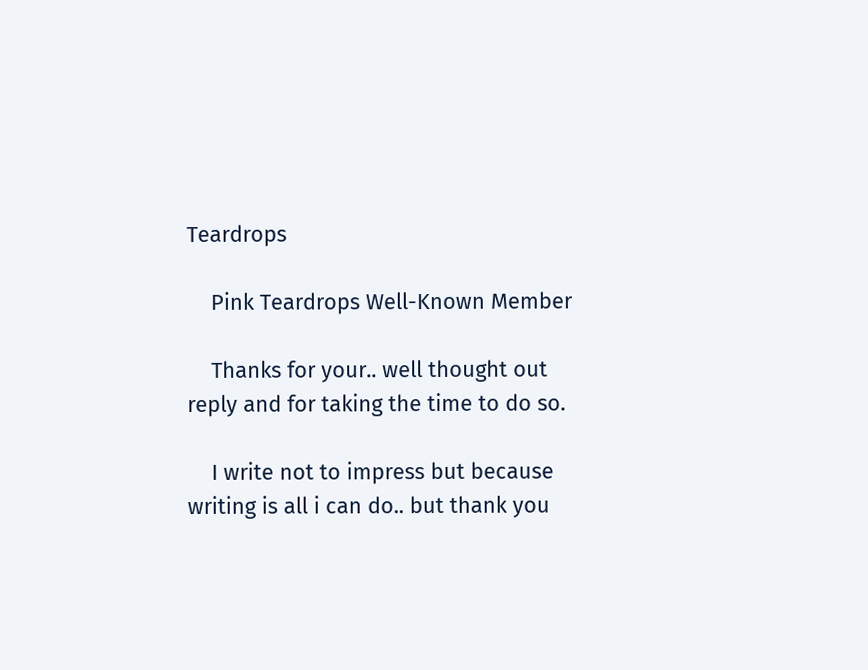Teardrops

    Pink Teardrops Well-Known Member

    Thanks for your.. well thought out reply and for taking the time to do so.

    I write not to impress but because writing is all i can do.. but thank you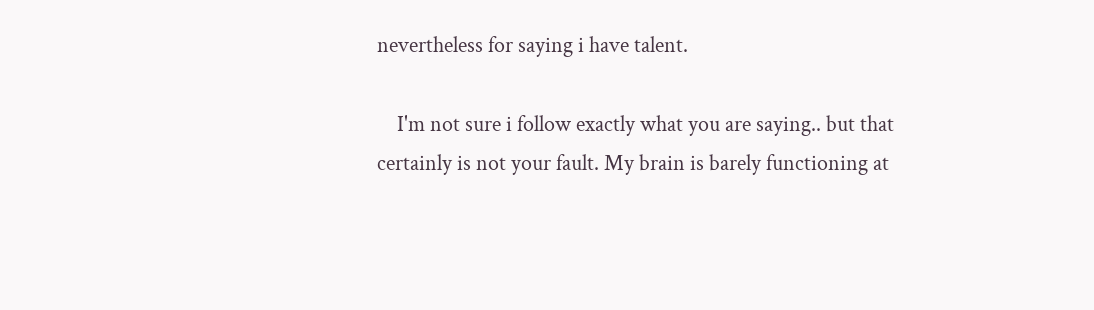nevertheless for saying i have talent.

    I'm not sure i follow exactly what you are saying.. but that certainly is not your fault. My brain is barely functioning at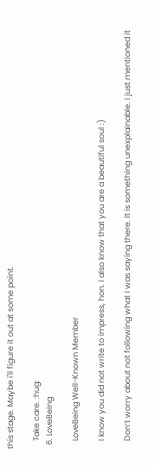this stage. Maybe i'll figure it out at some point.

    Take care. :hug:
  6. LoveBeing

    LoveBeing Well-Known Member

    I know you did not write to impress, hon. I also know that you are a beautiful soul :)

    Don’t worry about not following what I was saying there. It is something unexplainable. I just mentioned it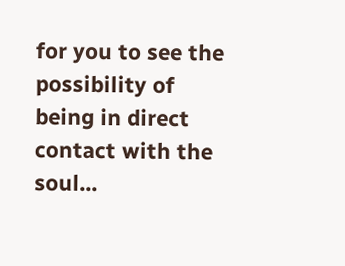for you to see the possibility of being in direct contact with the soul...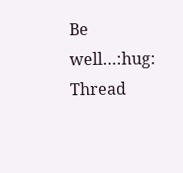Be well…:hug:
Thread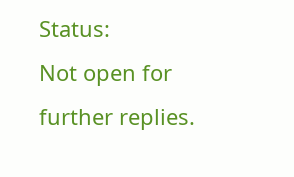Status:
Not open for further replies.